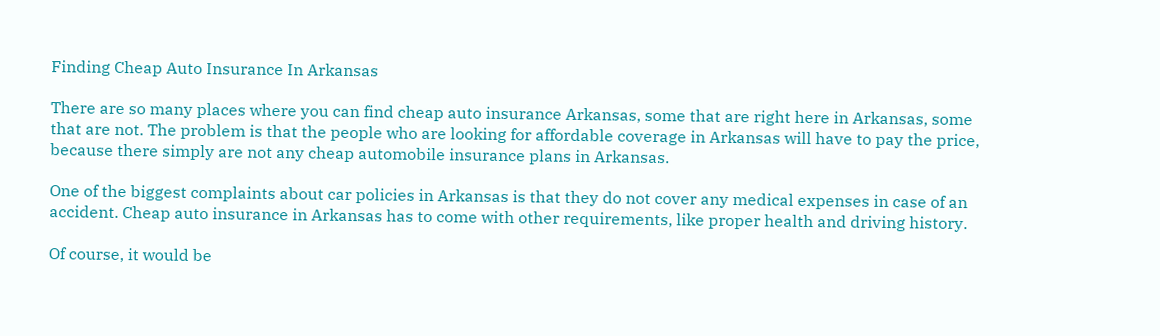Finding Cheap Auto Insurance In Arkansas

There are so many places where you can find cheap auto insurance Arkansas, some that are right here in Arkansas, some that are not. The problem is that the people who are looking for affordable coverage in Arkansas will have to pay the price, because there simply are not any cheap automobile insurance plans in Arkansas.

One of the biggest complaints about car policies in Arkansas is that they do not cover any medical expenses in case of an accident. Cheap auto insurance in Arkansas has to come with other requirements, like proper health and driving history.

Of course, it would be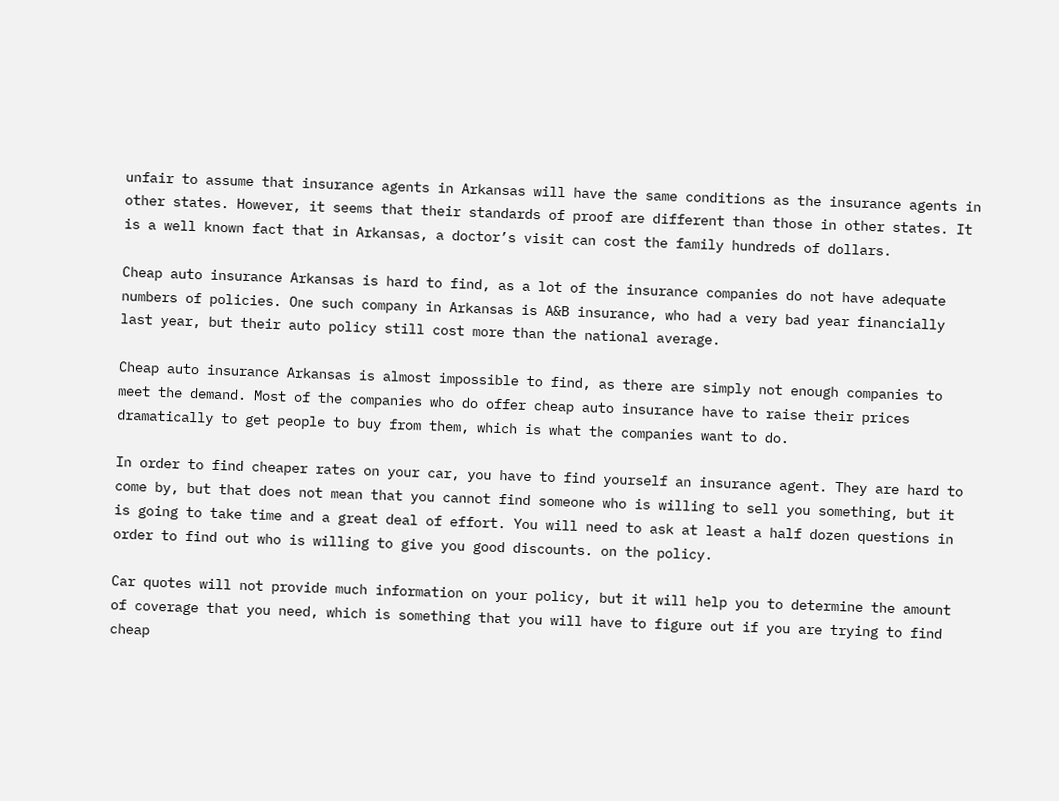unfair to assume that insurance agents in Arkansas will have the same conditions as the insurance agents in other states. However, it seems that their standards of proof are different than those in other states. It is a well known fact that in Arkansas, a doctor’s visit can cost the family hundreds of dollars.

Cheap auto insurance Arkansas is hard to find, as a lot of the insurance companies do not have adequate numbers of policies. One such company in Arkansas is A&B insurance, who had a very bad year financially last year, but their auto policy still cost more than the national average.

Cheap auto insurance Arkansas is almost impossible to find, as there are simply not enough companies to meet the demand. Most of the companies who do offer cheap auto insurance have to raise their prices dramatically to get people to buy from them, which is what the companies want to do.

In order to find cheaper rates on your car, you have to find yourself an insurance agent. They are hard to come by, but that does not mean that you cannot find someone who is willing to sell you something, but it is going to take time and a great deal of effort. You will need to ask at least a half dozen questions in order to find out who is willing to give you good discounts. on the policy.

Car quotes will not provide much information on your policy, but it will help you to determine the amount of coverage that you need, which is something that you will have to figure out if you are trying to find cheap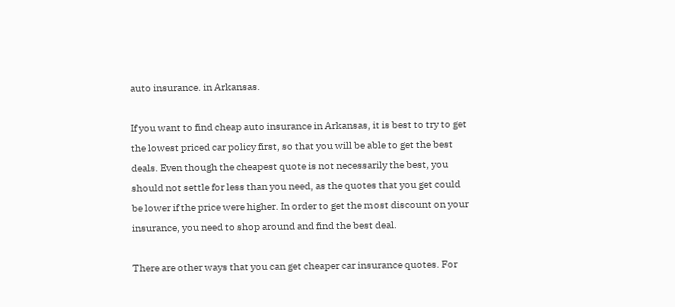auto insurance. in Arkansas.

If you want to find cheap auto insurance in Arkansas, it is best to try to get the lowest priced car policy first, so that you will be able to get the best deals. Even though the cheapest quote is not necessarily the best, you should not settle for less than you need, as the quotes that you get could be lower if the price were higher. In order to get the most discount on your insurance, you need to shop around and find the best deal.

There are other ways that you can get cheaper car insurance quotes. For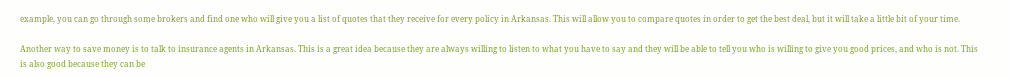example, you can go through some brokers and find one who will give you a list of quotes that they receive for every policy in Arkansas. This will allow you to compare quotes in order to get the best deal, but it will take a little bit of your time.

Another way to save money is to talk to insurance agents in Arkansas. This is a great idea because they are always willing to listen to what you have to say and they will be able to tell you who is willing to give you good prices, and who is not. This is also good because they can be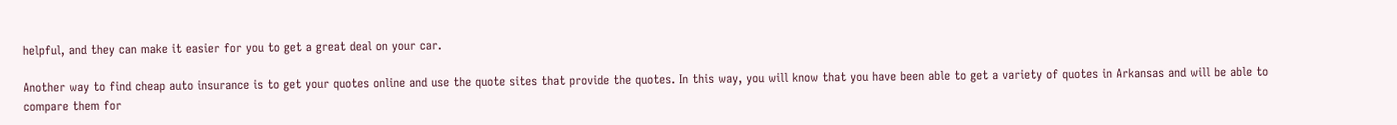helpful, and they can make it easier for you to get a great deal on your car.

Another way to find cheap auto insurance is to get your quotes online and use the quote sites that provide the quotes. In this way, you will know that you have been able to get a variety of quotes in Arkansas and will be able to compare them for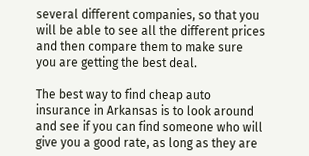several different companies, so that you will be able to see all the different prices and then compare them to make sure you are getting the best deal.

The best way to find cheap auto insurance in Arkansas is to look around and see if you can find someone who will give you a good rate, as long as they are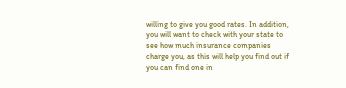willing to give you good rates. In addition, you will want to check with your state to see how much insurance companies charge you, as this will help you find out if you can find one in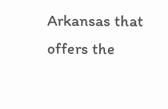Arkansas that offers the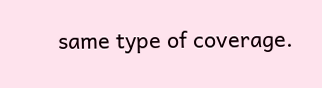same type of coverage.